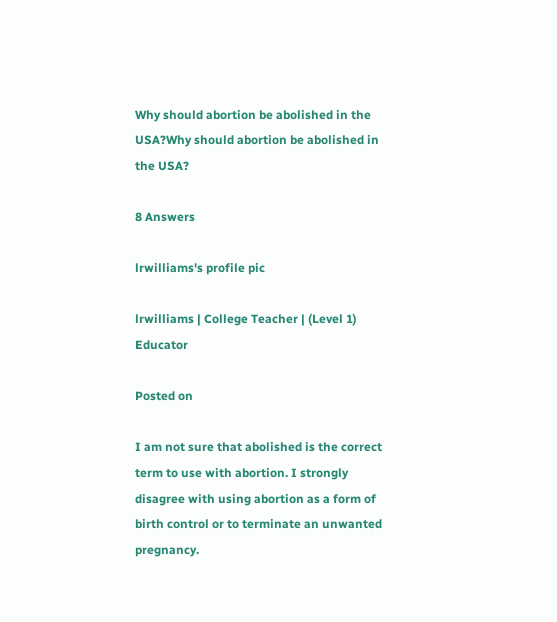Why should abortion be abolished in the USA?Why should abortion be abolished in the USA?

8 Answers

lrwilliams's profile pic

lrwilliams | College Teacher | (Level 1) Educator

Posted on

I am not sure that abolished is the correct term to use with abortion. I strongly disagree with using abortion as a form of birth control or to terminate an unwanted pregnancy.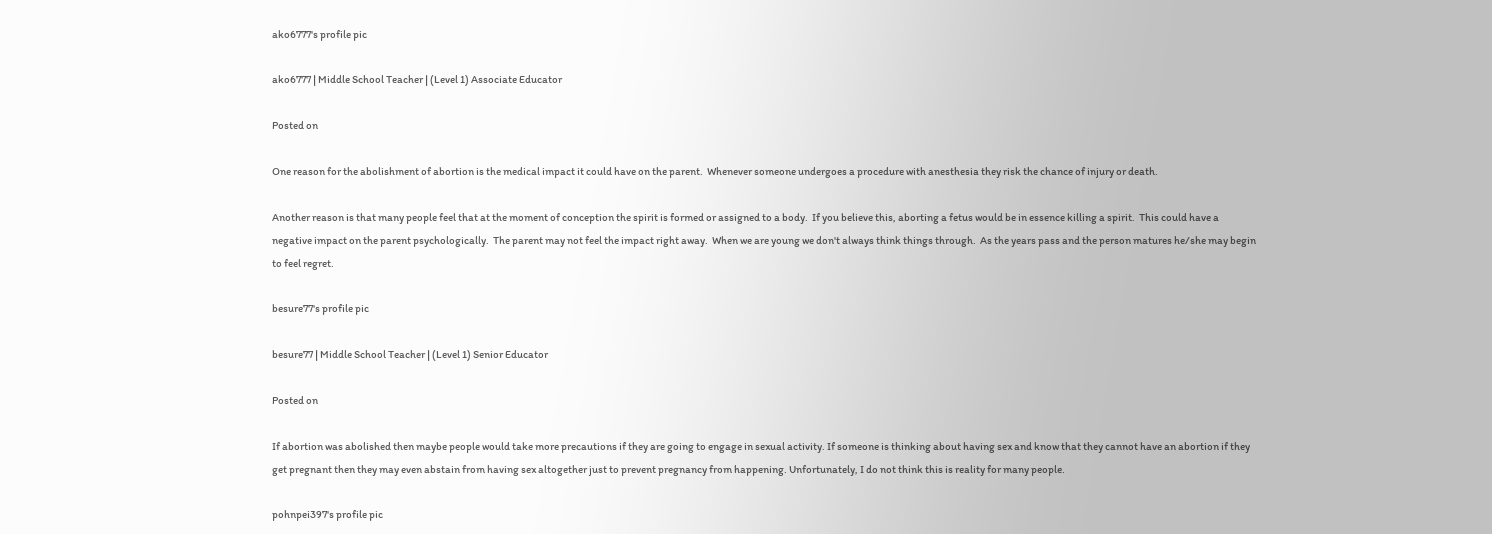ako6777's profile pic

ako6777 | Middle School Teacher | (Level 1) Associate Educator

Posted on

One reason for the abolishment of abortion is the medical impact it could have on the parent.  Whenever someone undergoes a procedure with anesthesia they risk the chance of injury or death.

Another reason is that many people feel that at the moment of conception the spirit is formed or assigned to a body.  If you believe this, aborting a fetus would be in essence killing a spirit.  This could have a negative impact on the parent psychologically.  The parent may not feel the impact right away.  When we are young we don't always think things through.  As the years pass and the person matures he/she may begin to feel regret.

besure77's profile pic

besure77 | Middle School Teacher | (Level 1) Senior Educator

Posted on

If abortion was abolished then maybe people would take more precautions if they are going to engage in sexual activity. If someone is thinking about having sex and know that they cannot have an abortion if they get pregnant then they may even abstain from having sex altogether just to prevent pregnancy from happening. Unfortunately, I do not think this is reality for many people.

pohnpei397's profile pic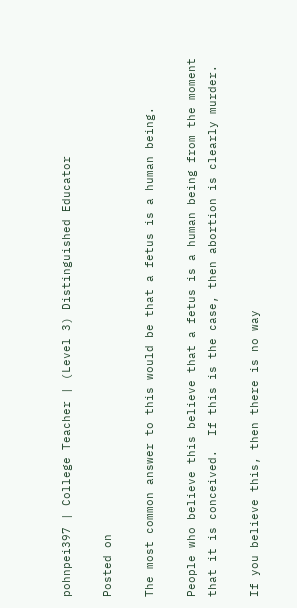pohnpei397 | College Teacher | (Level 3) Distinguished Educator

Posted on

The most common answer to this would be that a fetus is a human being.

People who believe this believe that a fetus is a human being from the moment that it is conceived.  If this is the case, then abortion is clearly murder.

If you believe this, then there is no way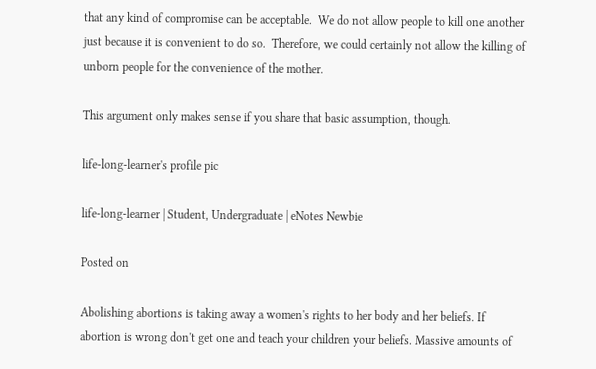that any kind of compromise can be acceptable.  We do not allow people to kill one another just because it is convenient to do so.  Therefore, we could certainly not allow the killing of unborn people for the convenience of the mother.

This argument only makes sense if you share that basic assumption, though.

life-long-learner's profile pic

life-long-learner | Student, Undergraduate | eNotes Newbie

Posted on

Abolishing abortions is taking away a women's rights to her body and her beliefs. If abortion is wrong don't get one and teach your children your beliefs. Massive amounts of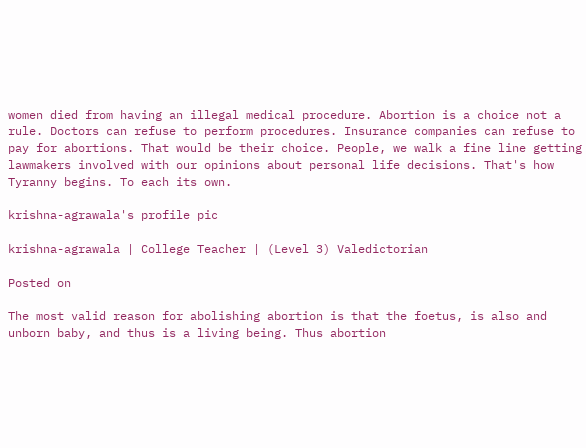women died from having an illegal medical procedure. Abortion is a choice not a rule. Doctors can refuse to perform procedures. Insurance companies can refuse to pay for abortions. That would be their choice. People, we walk a fine line getting lawmakers involved with our opinions about personal life decisions. That's how Tyranny begins. To each its own.

krishna-agrawala's profile pic

krishna-agrawala | College Teacher | (Level 3) Valedictorian

Posted on

The most valid reason for abolishing abortion is that the foetus, is also and unborn baby, and thus is a living being. Thus abortion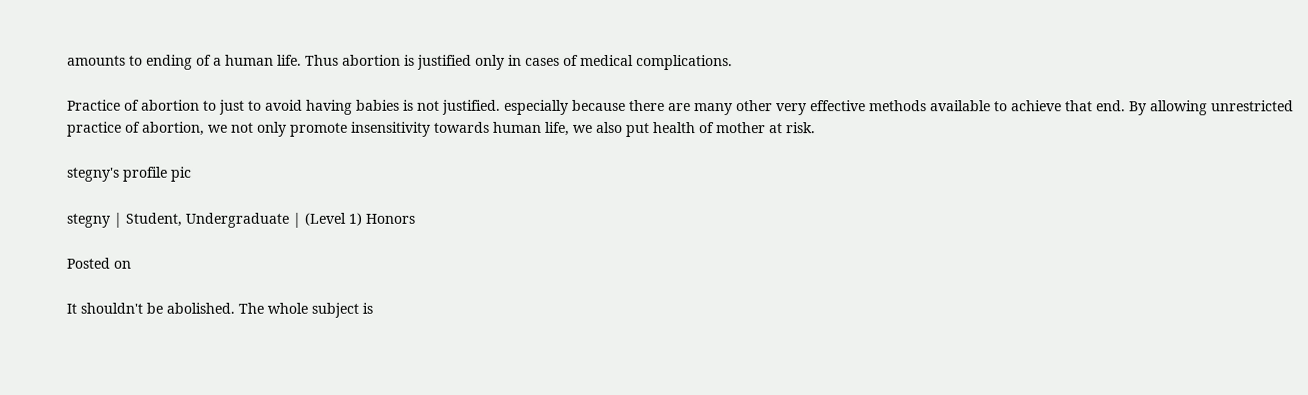amounts to ending of a human life. Thus abortion is justified only in cases of medical complications.

Practice of abortion to just to avoid having babies is not justified. especially because there are many other very effective methods available to achieve that end. By allowing unrestricted practice of abortion, we not only promote insensitivity towards human life, we also put health of mother at risk.

stegny's profile pic

stegny | Student, Undergraduate | (Level 1) Honors

Posted on

It shouldn't be abolished. The whole subject is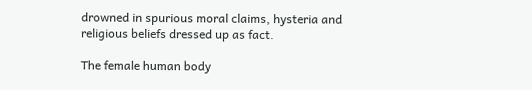drowned in spurious moral claims, hysteria and religious beliefs dressed up as fact.

The female human body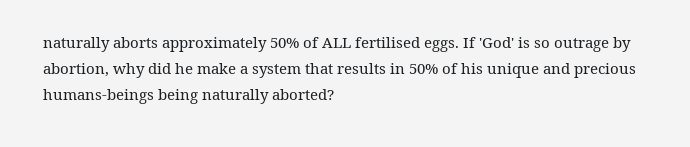naturally aborts approximately 50% of ALL fertilised eggs. If 'God' is so outrage by abortion, why did he make a system that results in 50% of his unique and precious humans-beings being naturally aborted?